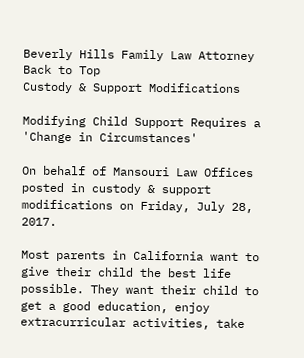Beverly Hills Family Law Attorney
Back to Top
Custody & Support Modifications

Modifying Child Support Requires a 'Change in Circumstances'

On behalf of Mansouri Law Offices posted in custody & support modifications on Friday, July 28, 2017.

Most parents in California want to give their child the best life possible. They want their child to get a good education, enjoy extracurricular activities, take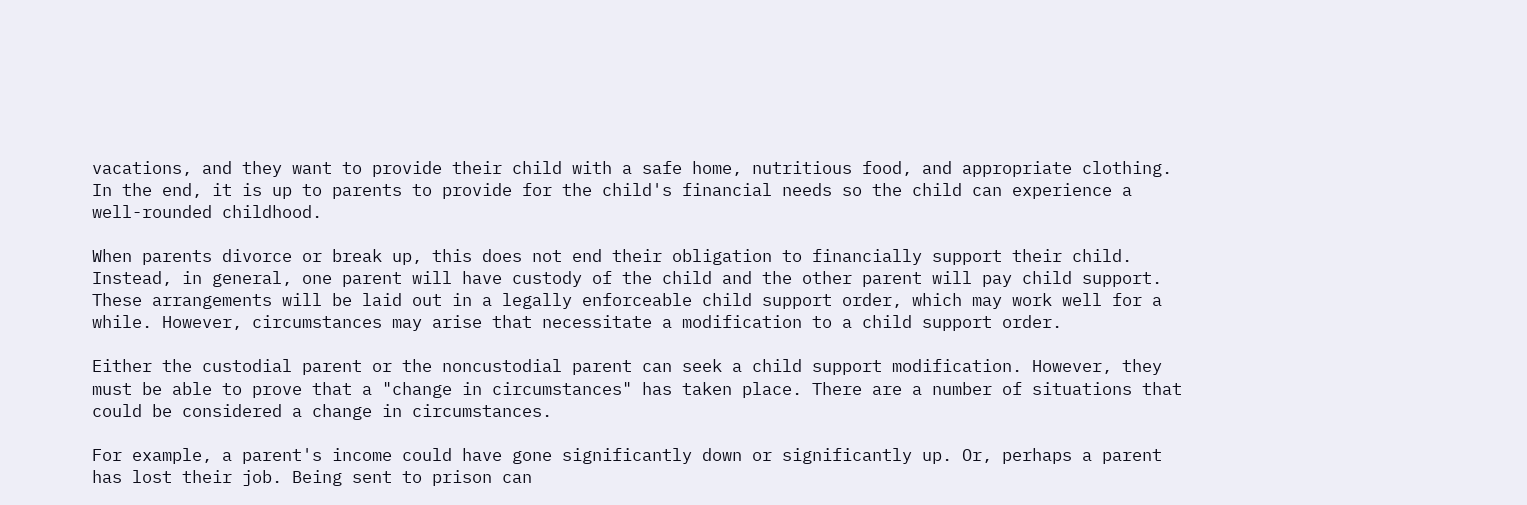vacations, and they want to provide their child with a safe home, nutritious food, and appropriate clothing. In the end, it is up to parents to provide for the child's financial needs so the child can experience a well-rounded childhood.

When parents divorce or break up, this does not end their obligation to financially support their child. Instead, in general, one parent will have custody of the child and the other parent will pay child support. These arrangements will be laid out in a legally enforceable child support order, which may work well for a while. However, circumstances may arise that necessitate a modification to a child support order.

Either the custodial parent or the noncustodial parent can seek a child support modification. However, they must be able to prove that a "change in circumstances" has taken place. There are a number of situations that could be considered a change in circumstances.

For example, a parent's income could have gone significantly down or significantly up. Or, perhaps a parent has lost their job. Being sent to prison can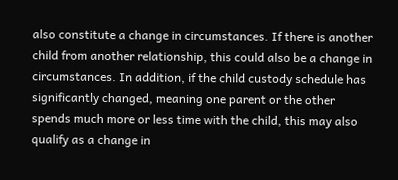also constitute a change in circumstances. If there is another child from another relationship, this could also be a change in circumstances. In addition, if the child custody schedule has significantly changed, meaning one parent or the other spends much more or less time with the child, this may also qualify as a change in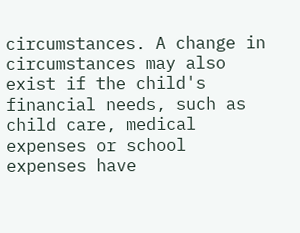circumstances. A change in circumstances may also exist if the child's financial needs, such as child care, medical expenses or school expenses have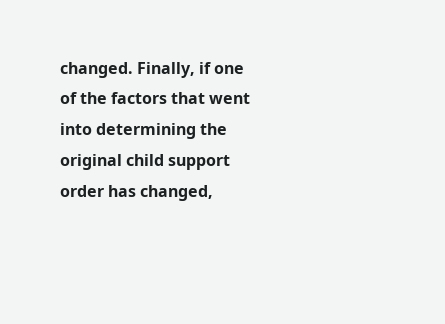changed. Finally, if one of the factors that went into determining the original child support order has changed,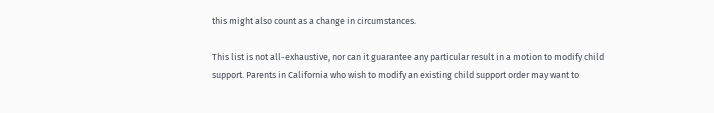this might also count as a change in circumstances.

This list is not all-exhaustive, nor can it guarantee any particular result in a motion to modify child support. Parents in California who wish to modify an existing child support order may want to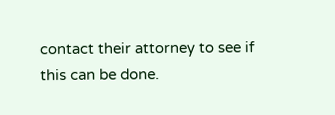contact their attorney to see if this can be done.